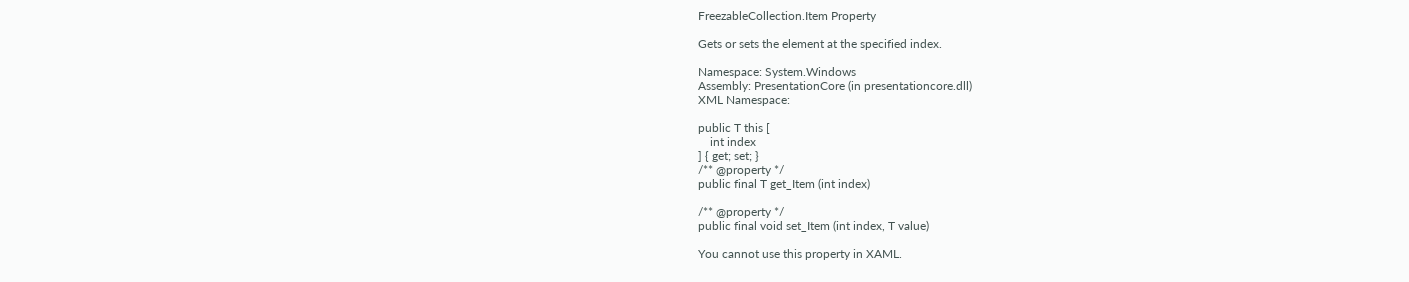FreezableCollection.Item Property

Gets or sets the element at the specified index.

Namespace: System.Windows
Assembly: PresentationCore (in presentationcore.dll)
XML Namespace:

public T this [
    int index
] { get; set; }
/** @property */
public final T get_Item (int index)

/** @property */
public final void set_Item (int index, T value)

You cannot use this property in XAML.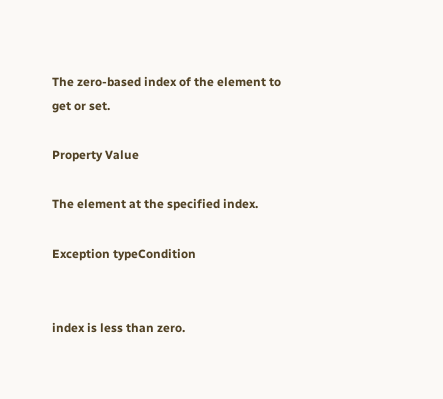The zero-based index of the element to get or set.

Property Value

The element at the specified index.

Exception typeCondition


index is less than zero.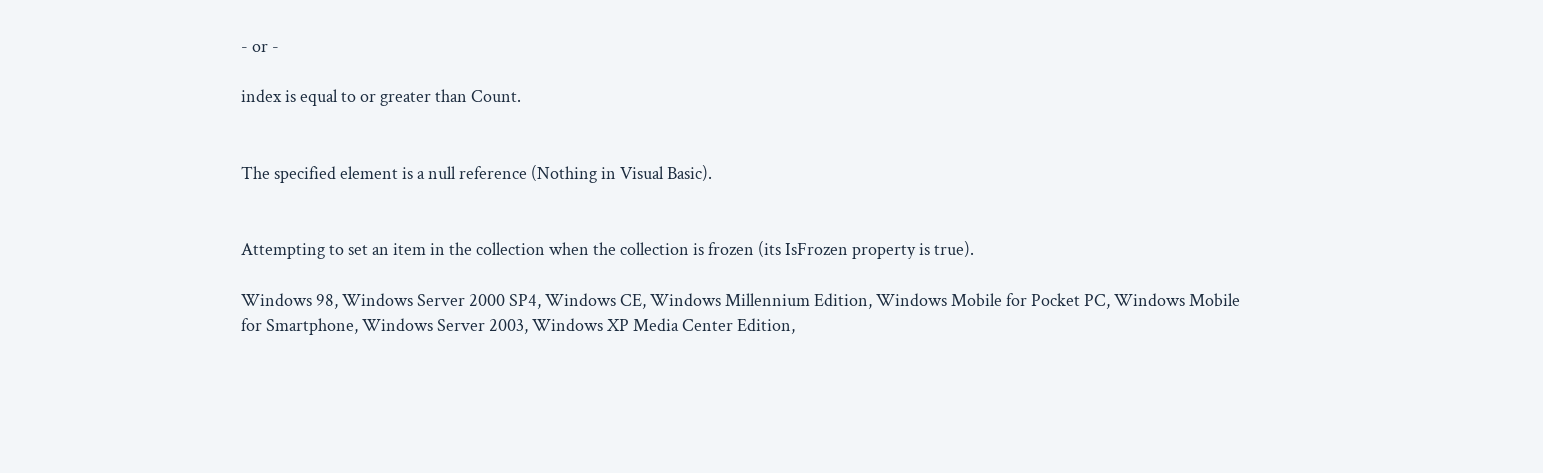- or -

index is equal to or greater than Count.


The specified element is a null reference (Nothing in Visual Basic).


Attempting to set an item in the collection when the collection is frozen (its IsFrozen property is true).

Windows 98, Windows Server 2000 SP4, Windows CE, Windows Millennium Edition, Windows Mobile for Pocket PC, Windows Mobile for Smartphone, Windows Server 2003, Windows XP Media Center Edition,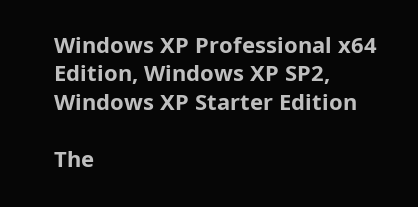Windows XP Professional x64 Edition, Windows XP SP2, Windows XP Starter Edition

The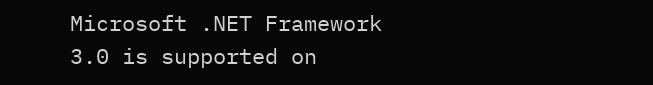Microsoft .NET Framework 3.0 is supported on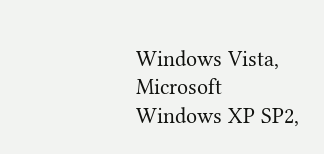Windows Vista, Microsoft Windows XP SP2,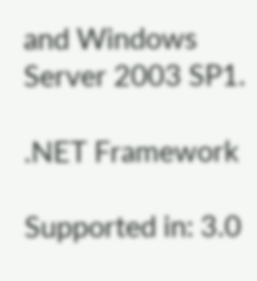and Windows Server 2003 SP1.

.NET Framework

Supported in: 3.0